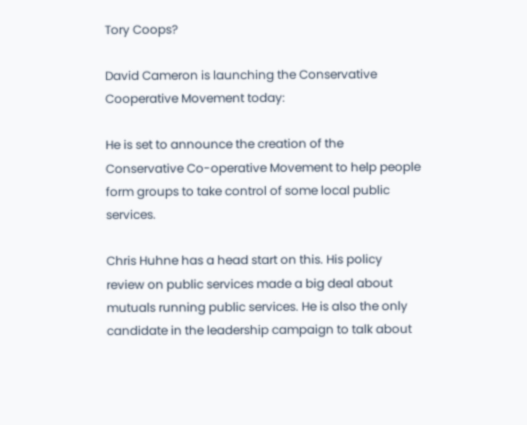Tory Coops?

David Cameron is launching the Conservative Cooperative Movement today:

He is set to announce the creation of the Conservative Co-operative Movement to help people form groups to take control of some local public services.

Chris Huhne has a head start on this. His policy review on public services made a big deal about mutuals running public services. He is also the only candidate in the leadership campaign to talk about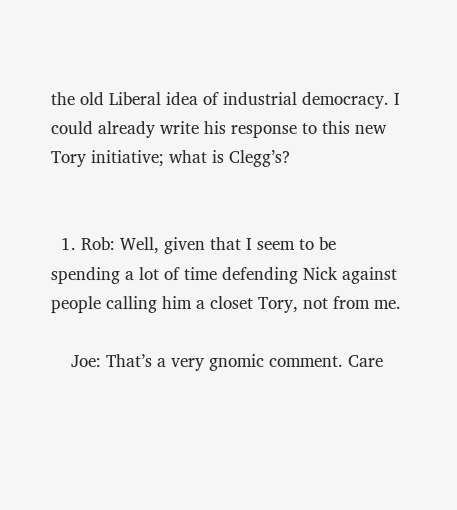the old Liberal idea of industrial democracy. I could already write his response to this new Tory initiative; what is Clegg’s?


  1. Rob: Well, given that I seem to be spending a lot of time defending Nick against people calling him a closet Tory, not from me.

    Joe: That’s a very gnomic comment. Care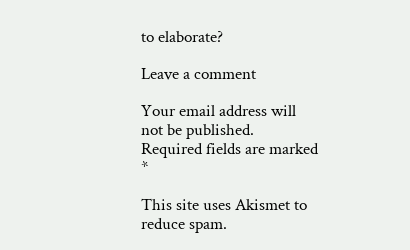to elaborate?

Leave a comment

Your email address will not be published. Required fields are marked *

This site uses Akismet to reduce spam.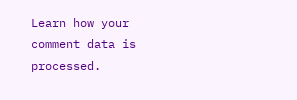Learn how your comment data is processed.